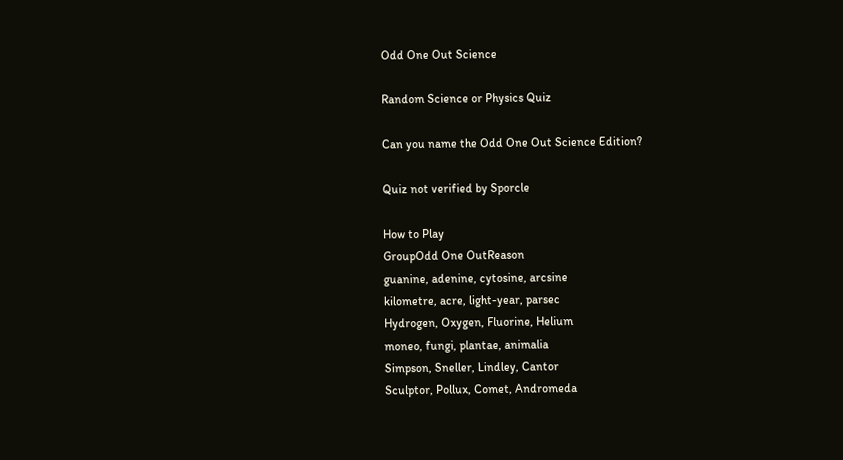Odd One Out Science

Random Science or Physics Quiz

Can you name the Odd One Out Science Edition?

Quiz not verified by Sporcle

How to Play
GroupOdd One OutReason
guanine, adenine, cytosine, arcsine
kilometre, acre, light-year, parsec
Hydrogen, Oxygen, Fluorine, Helium
moneo, fungi, plantae, animalia
Simpson, Sneller, Lindley, Cantor
Sculptor, Pollux, Comet, Andromeda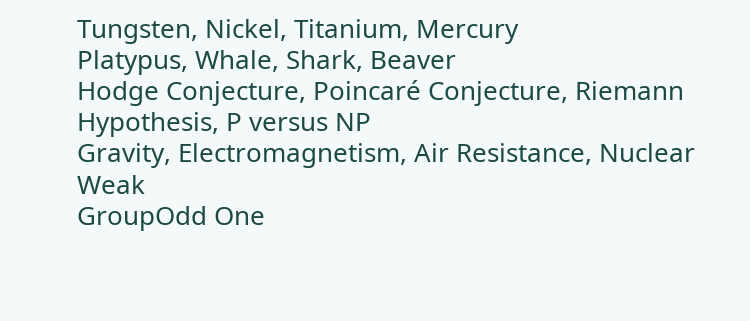Tungsten, Nickel, Titanium, Mercury
Platypus, Whale, Shark, Beaver
Hodge Conjecture, Poincaré Conjecture, Riemann Hypothesis, P versus NP
Gravity, Electromagnetism, Air Resistance, Nuclear Weak
GroupOdd One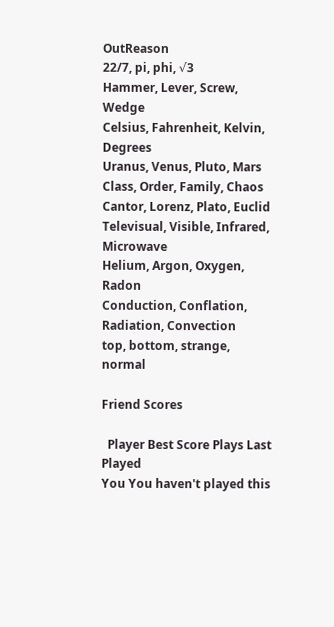OutReason
22/7, pi, phi, √3
Hammer, Lever, Screw, Wedge
Celsius, Fahrenheit, Kelvin, Degrees
Uranus, Venus, Pluto, Mars
Class, Order, Family, Chaos
Cantor, Lorenz, Plato, Euclid
Televisual, Visible, Infrared, Microwave
Helium, Argon, Oxygen, Radon
Conduction, Conflation, Radiation, Convection
top, bottom, strange, normal

Friend Scores

  Player Best Score Plays Last Played
You You haven't played this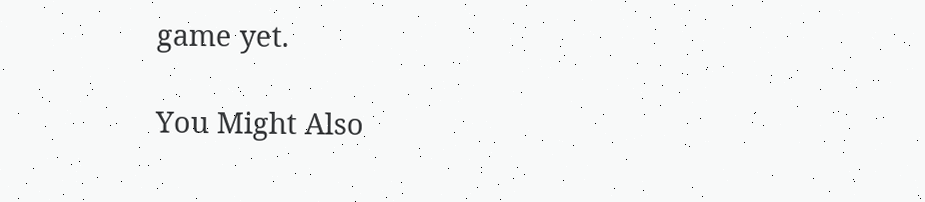game yet.

You Might Also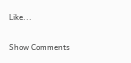Like...

Show Comments